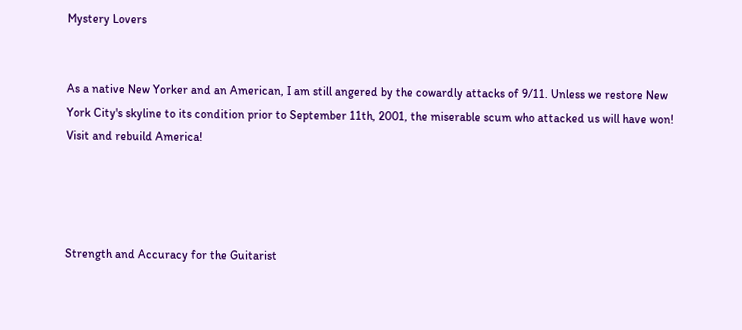Mystery Lovers


As a native New Yorker and an American, I am still angered by the cowardly attacks of 9/11. Unless we restore New York City's skyline to its condition prior to September 11th, 2001, the miserable scum who attacked us will have won! Visit and rebuild America!




Strength and Accuracy for the Guitarist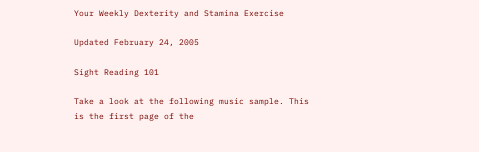Your Weekly Dexterity and Stamina Exercise

Updated February 24, 2005

Sight Reading 101

Take a look at the following music sample. This is the first page of the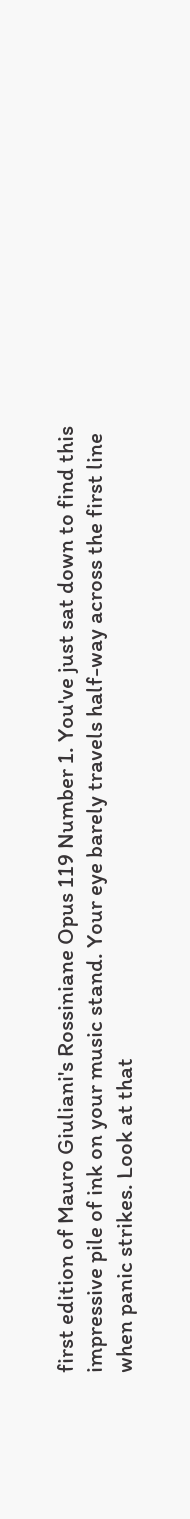first edition of Mauro Giuliani's Rossiniane Opus 119 Number 1. You've just sat down to find this impressive pile of ink on your music stand. Your eye barely travels half-way across the first line when panic strikes. Look at that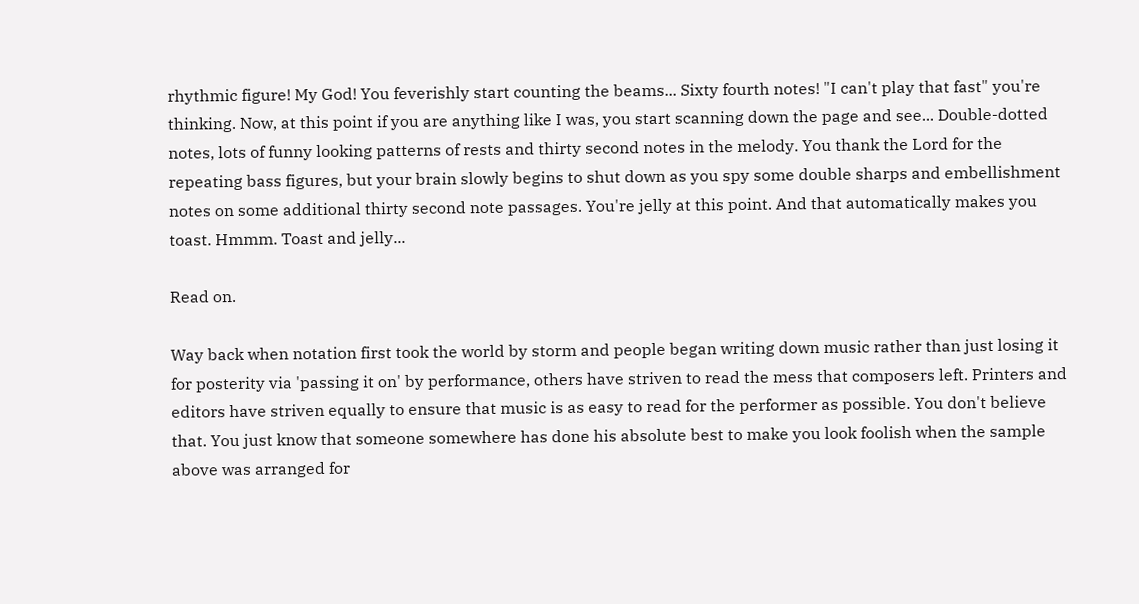rhythmic figure! My God! You feverishly start counting the beams... Sixty fourth notes! "I can't play that fast" you're thinking. Now, at this point if you are anything like I was, you start scanning down the page and see... Double-dotted notes, lots of funny looking patterns of rests and thirty second notes in the melody. You thank the Lord for the repeating bass figures, but your brain slowly begins to shut down as you spy some double sharps and embellishment notes on some additional thirty second note passages. You're jelly at this point. And that automatically makes you toast. Hmmm. Toast and jelly...

Read on.

Way back when notation first took the world by storm and people began writing down music rather than just losing it for posterity via 'passing it on' by performance, others have striven to read the mess that composers left. Printers and editors have striven equally to ensure that music is as easy to read for the performer as possible. You don't believe that. You just know that someone somewhere has done his absolute best to make you look foolish when the sample above was arranged for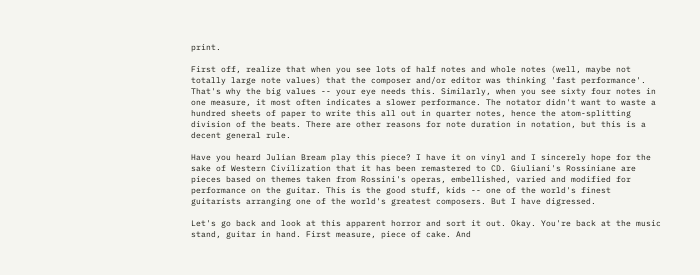print.

First off, realize that when you see lots of half notes and whole notes (well, maybe not totally large note values) that the composer and/or editor was thinking 'fast performance'. That's why the big values -- your eye needs this. Similarly, when you see sixty four notes in one measure, it most often indicates a slower performance. The notator didn't want to waste a hundred sheets of paper to write this all out in quarter notes, hence the atom-splitting division of the beats. There are other reasons for note duration in notation, but this is a decent general rule.

Have you heard Julian Bream play this piece? I have it on vinyl and I sincerely hope for the sake of Western Civilization that it has been remastered to CD. Giuliani's Rossiniane are pieces based on themes taken from Rossini's operas, embellished, varied and modified for performance on the guitar. This is the good stuff, kids -- one of the world's finest guitarists arranging one of the world's greatest composers. But I have digressed.

Let's go back and look at this apparent horror and sort it out. Okay. You're back at the music stand, guitar in hand. First measure, piece of cake. And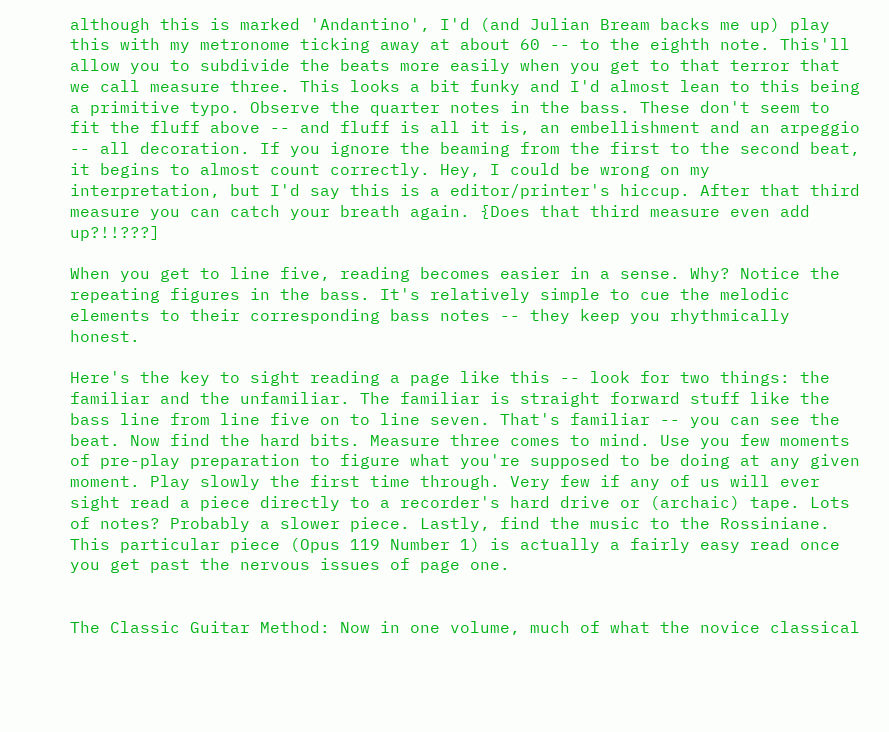although this is marked 'Andantino', I'd (and Julian Bream backs me up) play this with my metronome ticking away at about 60 -- to the eighth note. This'll allow you to subdivide the beats more easily when you get to that terror that we call measure three. This looks a bit funky and I'd almost lean to this being a primitive typo. Observe the quarter notes in the bass. These don't seem to fit the fluff above -- and fluff is all it is, an embellishment and an arpeggio -- all decoration. If you ignore the beaming from the first to the second beat, it begins to almost count correctly. Hey, I could be wrong on my interpretation, but I'd say this is a editor/printer's hiccup. After that third measure you can catch your breath again. {Does that third measure even add up?!!???]

When you get to line five, reading becomes easier in a sense. Why? Notice the repeating figures in the bass. It's relatively simple to cue the melodic elements to their corresponding bass notes -- they keep you rhythmically honest.

Here's the key to sight reading a page like this -- look for two things: the familiar and the unfamiliar. The familiar is straight forward stuff like the bass line from line five on to line seven. That's familiar -- you can see the beat. Now find the hard bits. Measure three comes to mind. Use you few moments of pre-play preparation to figure what you're supposed to be doing at any given moment. Play slowly the first time through. Very few if any of us will ever sight read a piece directly to a recorder's hard drive or (archaic) tape. Lots of notes? Probably a slower piece. Lastly, find the music to the Rossiniane. This particular piece (Opus 119 Number 1) is actually a fairly easy read once you get past the nervous issues of page one.


The Classic Guitar Method: Now in one volume, much of what the novice classical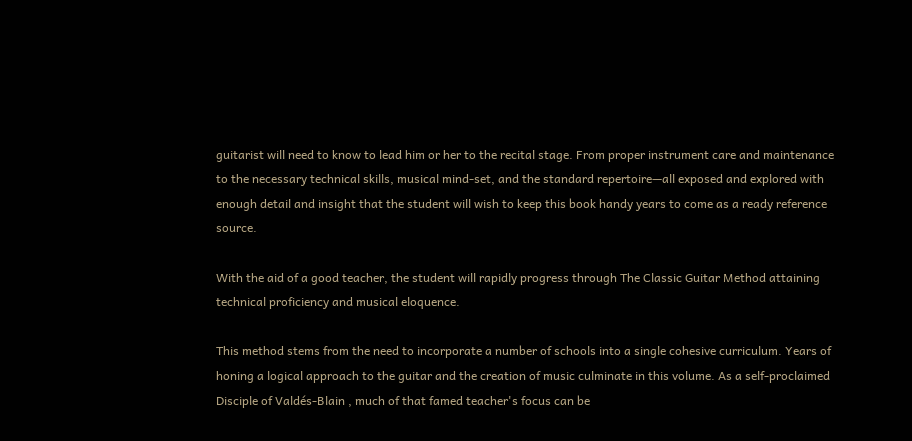guitarist will need to know to lead him or her to the recital stage. From proper instrument care and maintenance to the necessary technical skills, musical mind-set, and the standard repertoire—all exposed and explored with enough detail and insight that the student will wish to keep this book handy years to come as a ready reference source.

With the aid of a good teacher, the student will rapidly progress through The Classic Guitar Method attaining technical proficiency and musical eloquence.

This method stems from the need to incorporate a number of schools into a single cohesive curriculum. Years of honing a logical approach to the guitar and the creation of music culminate in this volume. As a self-proclaimed Disciple of Valdés-Blain , much of that famed teacher's focus can be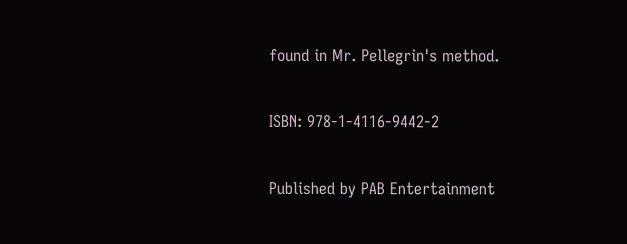found in Mr. Pellegrin's method.

ISBN: 978-1-4116-9442-2

Published by PAB Entertainment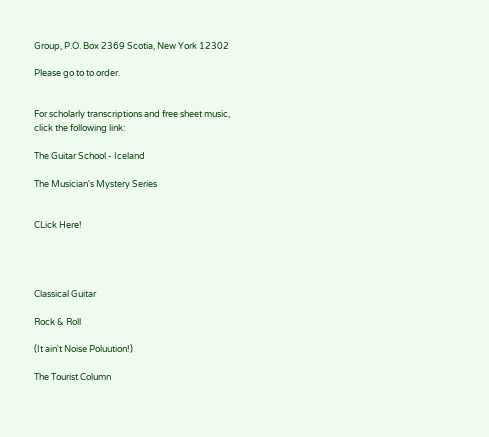Group, P.O. Box 2369 Scotia, New York 12302

Please go to to order.


For scholarly transcriptions and free sheet music, click the following link:

The Guitar School - Iceland

The Musician's Mystery Series


CLick Here!




Classical Guitar

Rock & Roll

(It ain't Noise Poluution!)

The Tourist Column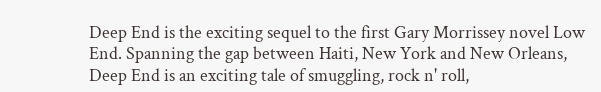Deep End is the exciting sequel to the first Gary Morrissey novel Low End. Spanning the gap between Haiti, New York and New Orleans, Deep End is an exciting tale of smuggling, rock n' roll,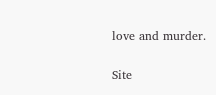love and murder.


Site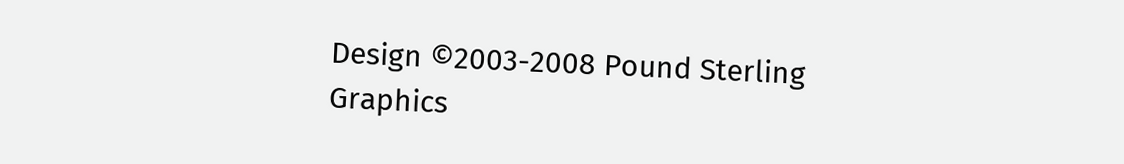Design ©2003-2008 Pound Sterling Graphics